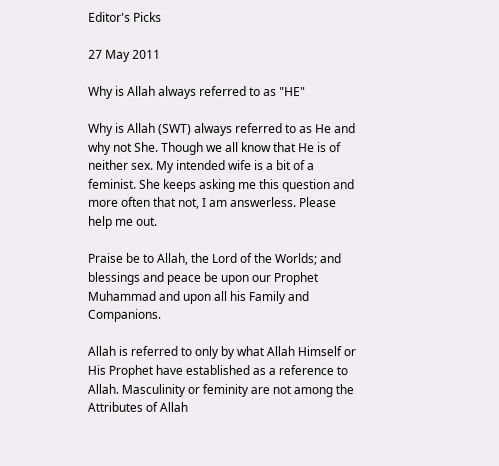Editor's Picks

27 May 2011

Why is Allah always referred to as "HE"

Why is Allah (SWT) always referred to as He and why not She. Though we all know that He is of neither sex. My intended wife is a bit of a feminist. She keeps asking me this question and more often that not, I am answerless. Please help me out.

Praise be to Allah, the Lord of the Worlds; and blessings and peace be upon our Prophet Muhammad and upon all his Family and Companions.

Allah is referred to only by what Allah Himself or His Prophet have established as a reference to Allah. Masculinity or feminity are not among the Attributes of Allah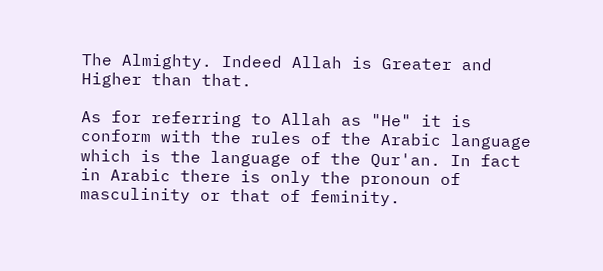The Almighty. Indeed Allah is Greater and Higher than that.

As for referring to Allah as "He" it is conform with the rules of the Arabic language which is the language of the Qur'an. In fact in Arabic there is only the pronoun of masculinity or that of feminity.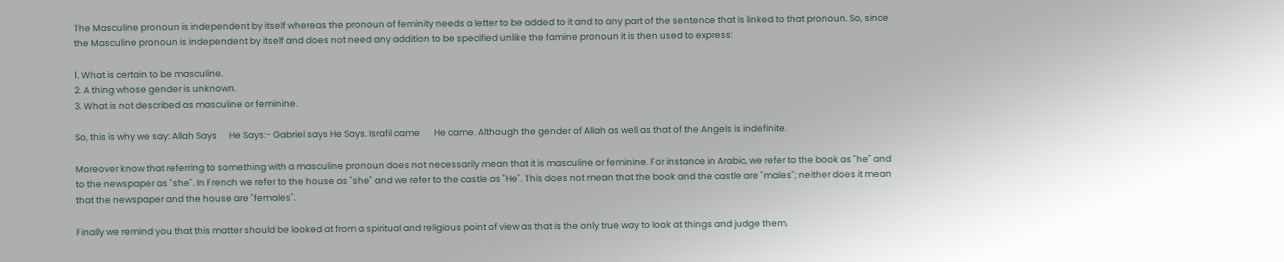The Masculine pronoun is independent by itself whereas the pronoun of feminity needs a letter to be added to it and to any part of the sentence that is linked to that pronoun. So, since the Masculine pronoun is independent by itself and does not need any addition to be specified unlike the famine pronoun it is then used to express:

1. What is certain to be masculine.
2. A thing whose gender is unknown.
3. What is not described as masculine or feminine.

So, this is why we say: Allah Says      He Says:- Gabriel says He Says. Israfil came       He came. Although the gender of Allah as well as that of the Angels is indefinite.

Moreover know that referring to something with a masculine pronoun does not necessarily mean that it is masculine or feminine. For instance in Arabic, we refer to the book as "he" and to the newspaper as "she". In French we refer to the house as "she" and we refer to the castle as "He". This does not mean that the book and the castle are "males"; neither does it mean that the newspaper and the house are "females".

Finally we remind you that this matter should be looked at from a spiritual and religious point of view as that is the only true way to look at things and judge them.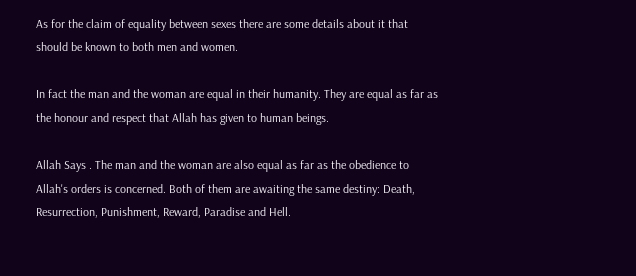As for the claim of equality between sexes there are some details about it that should be known to both men and women.

In fact the man and the woman are equal in their humanity. They are equal as far as the honour and respect that Allah has given to human beings.

Allah Says . The man and the woman are also equal as far as the obedience to Allah's orders is concerned. Both of them are awaiting the same destiny: Death, Resurrection, Punishment, Reward, Paradise and Hell.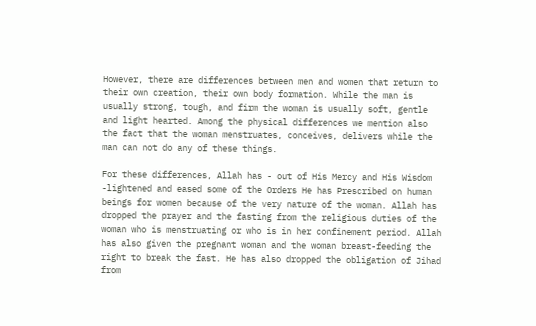However, there are differences between men and women that return to their own creation, their own body formation. While the man is usually strong, tough, and firm the woman is usually soft, gentle and light hearted. Among the physical differences we mention also the fact that the woman menstruates, conceives, delivers while the man can not do any of these things.

For these differences, Allah has - out of His Mercy and His Wisdom -lightened and eased some of the Orders He has Prescribed on human beings for women because of the very nature of the woman. Allah has dropped the prayer and the fasting from the religious duties of the woman who is menstruating or who is in her confinement period. Allah has also given the pregnant woman and the woman breast-feeding the right to break the fast. He has also dropped the obligation of Jihad from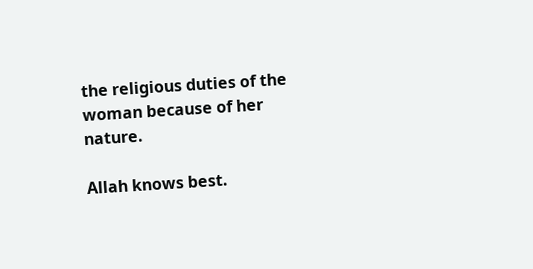the religious duties of the woman because of her nature.

Allah knows best.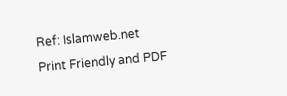Ref: Islamweb.net
Print Friendly and PDF